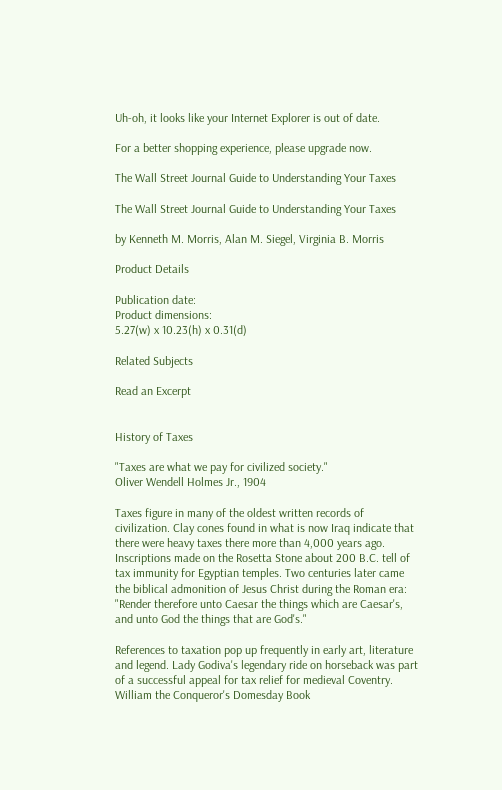Uh-oh, it looks like your Internet Explorer is out of date.

For a better shopping experience, please upgrade now.

The Wall Street Journal Guide to Understanding Your Taxes

The Wall Street Journal Guide to Understanding Your Taxes

by Kenneth M. Morris, Alan M. Siegel, Virginia B. Morris

Product Details

Publication date:
Product dimensions:
5.27(w) x 10.23(h) x 0.31(d)

Related Subjects

Read an Excerpt


History of Taxes

"Taxes are what we pay for civilized society."
Oliver Wendell Holmes Jr., 1904

Taxes figure in many of the oldest written records of civilization. Clay cones found in what is now Iraq indicate that there were heavy taxes there more than 4,000 years ago. Inscriptions made on the Rosetta Stone about 200 B.C. tell of tax immunity for Egyptian temples. Two centuries later came the biblical admonition of Jesus Christ during the Roman era: "Render therefore unto Caesar the things which are Caesar's, and unto God the things that are God's."

References to taxation pop up frequently in early art, literature and legend. Lady Godiva's legendary ride on horseback was part of a successful appeal for tax relief for medieval Coventry. William the Conqueror's Domesday Book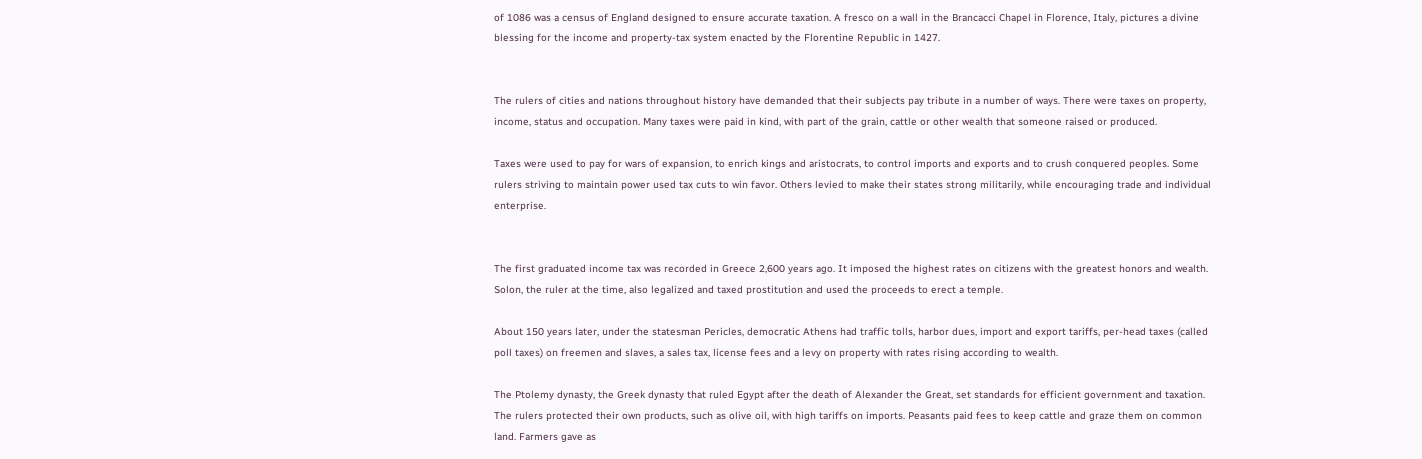of 1086 was a census of England designed to ensure accurate taxation. A fresco on a wall in the Brancacci Chapel in Florence, Italy, pictures a divine blessing for the income and property-tax system enacted by the Florentine Republic in 1427.


The rulers of cities and nations throughout history have demanded that their subjects pay tribute in a number of ways. There were taxes on property, income, status and occupation. Many taxes were paid in kind, with part of the grain, cattle or other wealth that someone raised or produced.

Taxes were used to pay for wars of expansion, to enrich kings and aristocrats, to control imports and exports and to crush conquered peoples. Some rulers striving to maintain power used tax cuts to win favor. Others levied to make their states strong militarily, while encouraging trade and individual enterprise.


The first graduated income tax was recorded in Greece 2,600 years ago. It imposed the highest rates on citizens with the greatest honors and wealth. Solon, the ruler at the time, also legalized and taxed prostitution and used the proceeds to erect a temple.

About 150 years later, under the statesman Pericles, democratic Athens had traffic tolls, harbor dues, import and export tariffs, per-head taxes (called poll taxes) on freemen and slaves, a sales tax, license fees and a levy on property with rates rising according to wealth.

The Ptolemy dynasty, the Greek dynasty that ruled Egypt after the death of Alexander the Great, set standards for efficient government and taxation. The rulers protected their own products, such as olive oil, with high tariffs on imports. Peasants paid fees to keep cattle and graze them on common land. Farmers gave as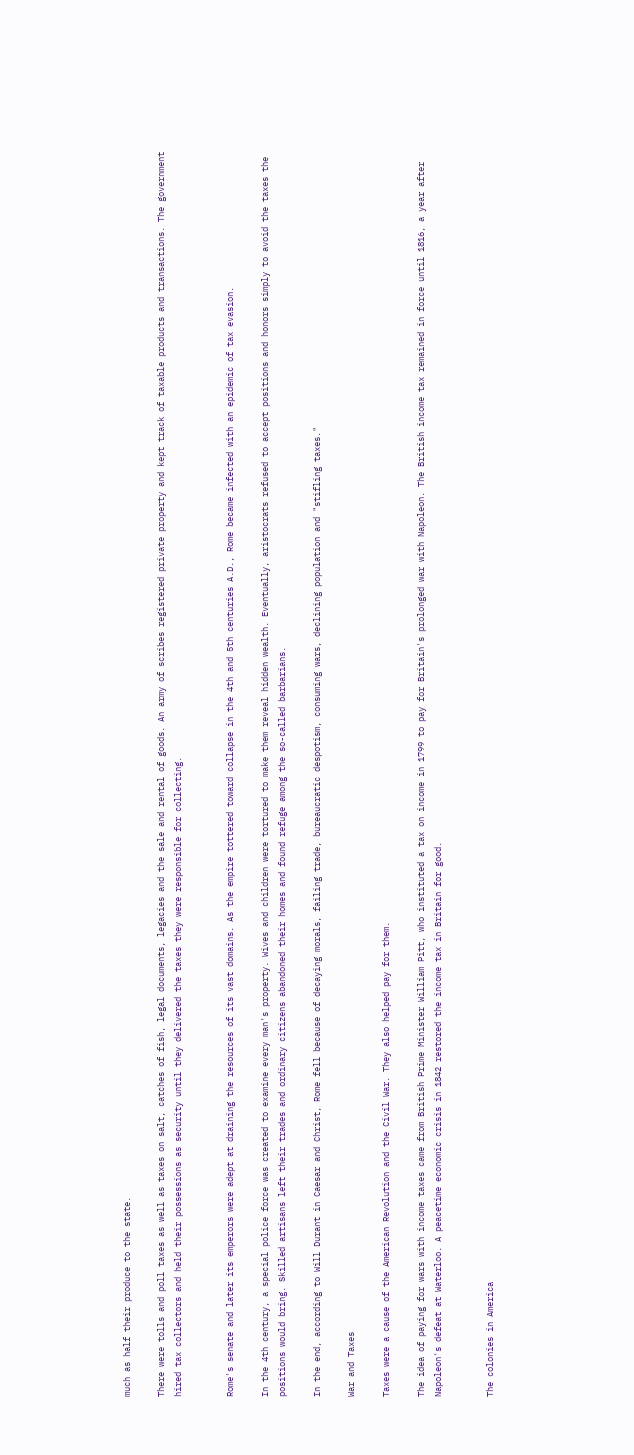much as half their produce to the state.

There were tolls and poll taxes as well as taxes on salt, catches of fish, legal documents, legacies and the sale and rental of goods. An army of scribes registered private property and kept track of taxable products and transactions. The government hired tax collectors and held their possessions as security until they delivered the taxes they were responsible for collecting.


Rome's senate and later its emperors were adept at draining the resources of its vast domains. As the empire tottered toward collapse in the 4th and 5th centuries A.D., Rome became infected with an epidemic of tax evasion.

In the 4th century, a special police force was created to examine every man's property. Wives and children were tortured to make them reveal hidden wealth. Eventually, aristocrats refused to accept positions and honors simply to avoid the taxes the positions would bring. Skilled artisans left their trades and ordinary citizens abandoned their homes and found refuge among the so-called barbarians.

In the end, according to Will Durant in Caesar and Christ, Rome fell because of decaying morals, failing trade, bureaucratic despotism, consuming wars, declining population and "stifling taxes."

War and Taxes

Taxes were a cause of the American Revolution and the Civil War. They also helped pay for them.

The idea of paying for wars with income taxes came from British Prime Minister William Pitt, who instituted a tax on income in 1799 to pay for Britain's prolonged war with Napoleon. The British income tax remained in force until 1816, a year after Napoleon's defeat at Waterloo. A peacetime economic crisis in 1842 restored the income tax in Britain for good.


The colonies in America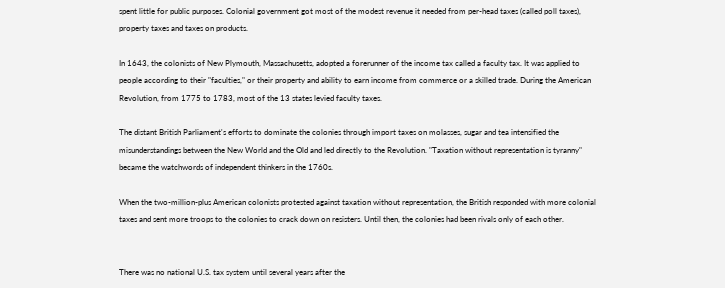spent little for public purposes. Colonial government got most of the modest revenue it needed from per-head taxes (called poll taxes), property taxes and taxes on products.

In 1643, the colonists of New Plymouth, Massachusetts, adopted a forerunner of the income tax called a faculty tax. It was applied to people according to their "faculties," or their property and ability to earn income from commerce or a skilled trade. During the American Revolution, from 1775 to 1783, most of the 13 states levied faculty taxes.

The distant British Parliament's efforts to dominate the colonies through import taxes on molasses, sugar and tea intensified the misunderstandings between the New World and the Old and led directly to the Revolution. "Taxation without representation is tyranny" became the watchwords of independent thinkers in the 1760s.

When the two-million-plus American colonists protested against taxation without representation, the British responded with more colonial taxes and sent more troops to the colonies to crack down on resisters. Until then, the colonies had been rivals only of each other.


There was no national U.S. tax system until several years after the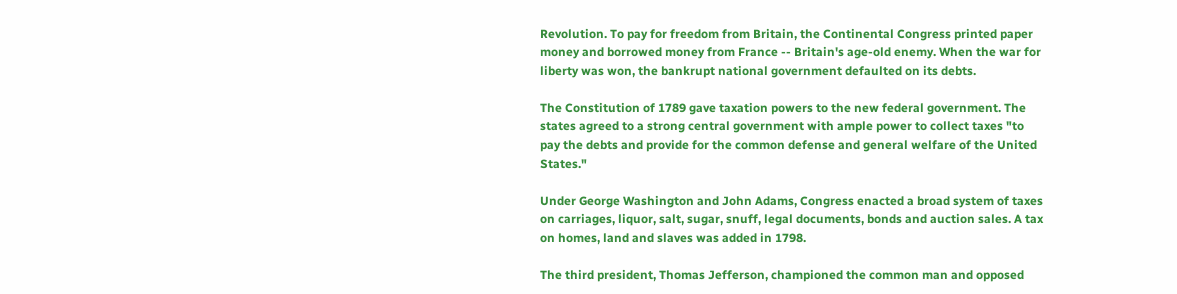Revolution. To pay for freedom from Britain, the Continental Congress printed paper money and borrowed money from France -- Britain's age-old enemy. When the war for liberty was won, the bankrupt national government defaulted on its debts.

The Constitution of 1789 gave taxation powers to the new federal government. The states agreed to a strong central government with ample power to collect taxes "to pay the debts and provide for the common defense and general welfare of the United States."

Under George Washington and John Adams, Congress enacted a broad system of taxes on carriages, liquor, salt, sugar, snuff, legal documents, bonds and auction sales. A tax on homes, land and slaves was added in 1798.

The third president, Thomas Jefferson, championed the common man and opposed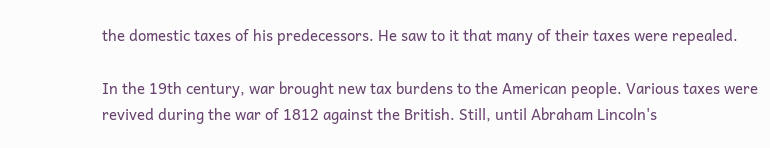the domestic taxes of his predecessors. He saw to it that many of their taxes were repealed.

In the 19th century, war brought new tax burdens to the American people. Various taxes were revived during the war of 1812 against the British. Still, until Abraham Lincoln's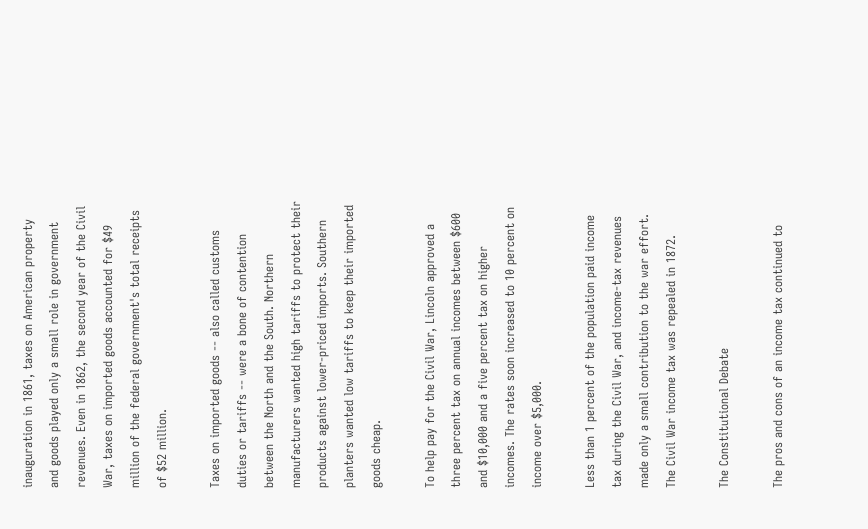inauguration in 1861, taxes on American property and goods played only a small role in government revenues. Even in 1862, the second year of the Civil War, taxes on imported goods accounted for $49 million of the federal government's total receipts of $52 million.

Taxes on imported goods -- also called customs duties or tariffs -- were a bone of contention between the North and the South. Northern manufacturers wanted high tariffs to protect their products against lower-priced imports. Southern planters wanted low tariffs to keep their imported goods cheap.

To help pay for the Civil War, Lincoln approved a three percent tax on annual incomes between $600 and $10,000 and a five percent tax on higher incomes. The rates soon increased to 10 percent on income over $5,000.

Less than 1 percent of the population paid income tax during the Civil War, and income-tax revenues made only a small contribution to the war effort. The Civil War income tax was repealed in 1872.

The Constitutional Debate

The pros and cons of an income tax continued to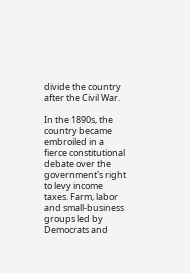divide the country after the Civil War.

In the 1890s, the country became embroiled in a fierce constitutional debate over the government's right to levy income taxes. Farm, labor and small-business groups led by Democrats and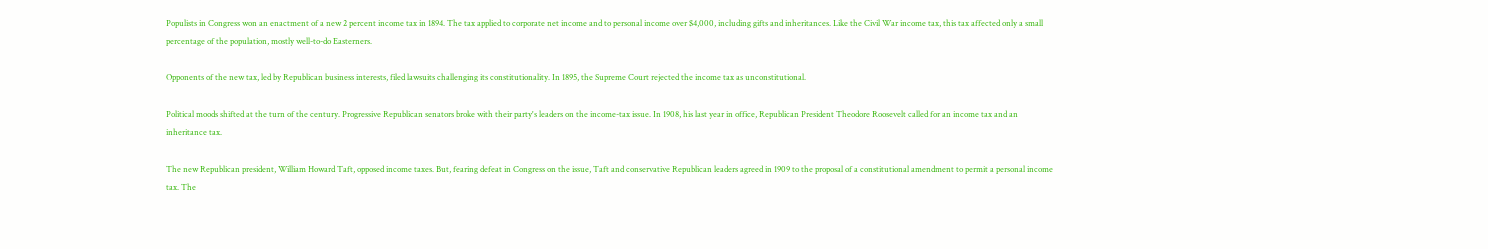Populists in Congress won an enactment of a new 2 percent income tax in 1894. The tax applied to corporate net income and to personal income over $4,000, including gifts and inheritances. Like the Civil War income tax, this tax affected only a small percentage of the population, mostly well-to-do Easterners.

Opponents of the new tax, led by Republican business interests, filed lawsuits challenging its constitutionality. In 1895, the Supreme Court rejected the income tax as unconstitutional.

Political moods shifted at the turn of the century. Progressive Republican senators broke with their party's leaders on the income-tax issue. In 1908, his last year in office, Republican President Theodore Roosevelt called for an income tax and an inheritance tax.

The new Republican president, William Howard Taft, opposed income taxes. But, fearing defeat in Congress on the issue, Taft and conservative Republican leaders agreed in 1909 to the proposal of a constitutional amendment to permit a personal income tax. The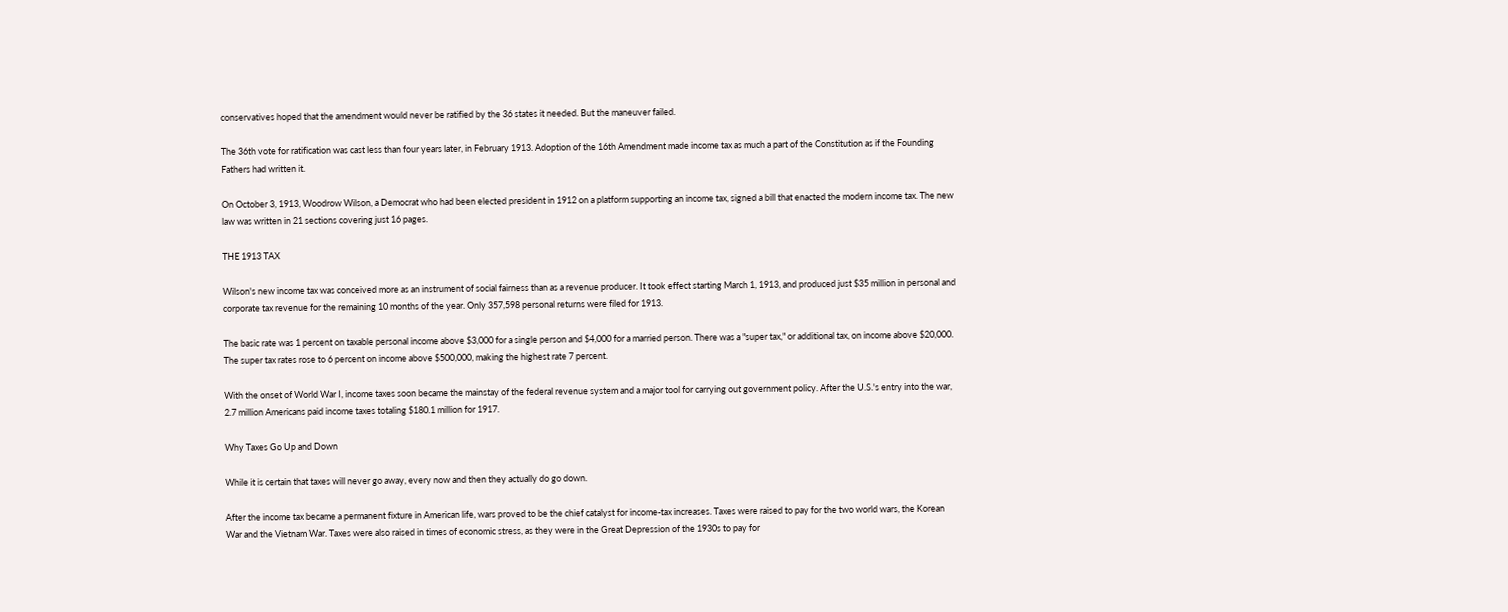conservatives hoped that the amendment would never be ratified by the 36 states it needed. But the maneuver failed.

The 36th vote for ratification was cast less than four years later, in February 1913. Adoption of the 16th Amendment made income tax as much a part of the Constitution as if the Founding Fathers had written it.

On October 3, 1913, Woodrow Wilson, a Democrat who had been elected president in 1912 on a platform supporting an income tax, signed a bill that enacted the modern income tax. The new law was written in 21 sections covering just 16 pages.

THE 1913 TAX

Wilson's new income tax was conceived more as an instrument of social fairness than as a revenue producer. It took effect starting March 1, 1913, and produced just $35 million in personal and corporate tax revenue for the remaining 10 months of the year. Only 357,598 personal returns were filed for 1913.

The basic rate was 1 percent on taxable personal income above $3,000 for a single person and $4,000 for a married person. There was a "super tax," or additional tax, on income above $20,000. The super tax rates rose to 6 percent on income above $500,000, making the highest rate 7 percent.

With the onset of World War I, income taxes soon became the mainstay of the federal revenue system and a major tool for carrying out government policy. After the U.S.'s entry into the war, 2.7 million Americans paid income taxes totaling $180.1 million for 1917.

Why Taxes Go Up and Down

While it is certain that taxes will never go away, every now and then they actually do go down.

After the income tax became a permanent fixture in American life, wars proved to be the chief catalyst for income-tax increases. Taxes were raised to pay for the two world wars, the Korean War and the Vietnam War. Taxes were also raised in times of economic stress, as they were in the Great Depression of the 1930s to pay for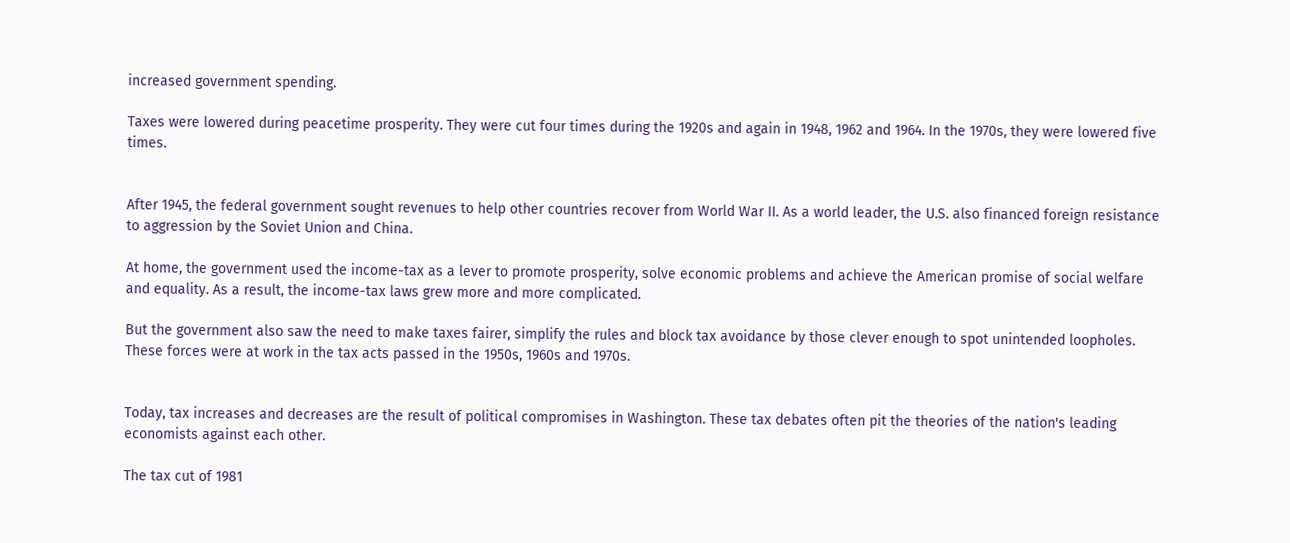increased government spending.

Taxes were lowered during peacetime prosperity. They were cut four times during the 1920s and again in 1948, 1962 and 1964. In the 1970s, they were lowered five times.


After 1945, the federal government sought revenues to help other countries recover from World War II. As a world leader, the U.S. also financed foreign resistance to aggression by the Soviet Union and China.

At home, the government used the income-tax as a lever to promote prosperity, solve economic problems and achieve the American promise of social welfare and equality. As a result, the income-tax laws grew more and more complicated.

But the government also saw the need to make taxes fairer, simplify the rules and block tax avoidance by those clever enough to spot unintended loopholes. These forces were at work in the tax acts passed in the 1950s, 1960s and 1970s.


Today, tax increases and decreases are the result of political compromises in Washington. These tax debates often pit the theories of the nation's leading economists against each other.

The tax cut of 1981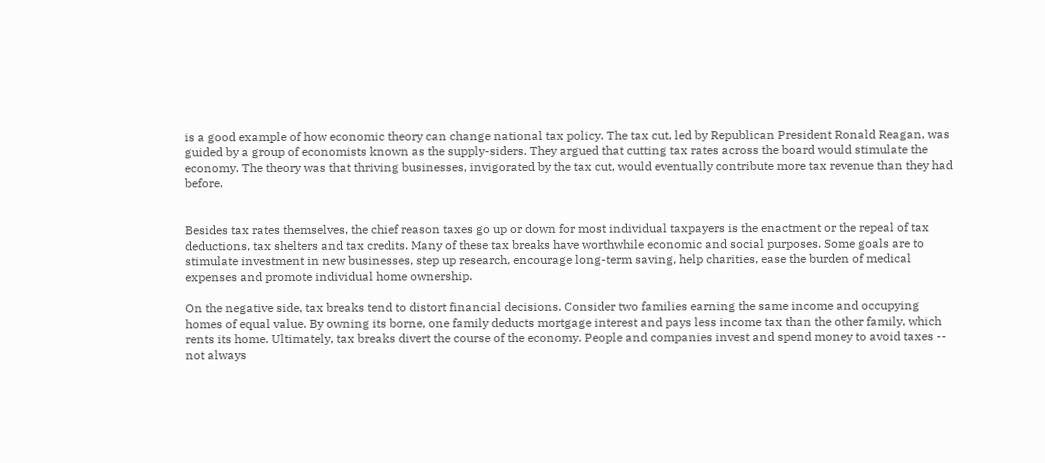is a good example of how economic theory can change national tax policy. The tax cut, led by Republican President Ronald Reagan, was guided by a group of economists known as the supply-siders. They argued that cutting tax rates across the board would stimulate the economy. The theory was that thriving businesses, invigorated by the tax cut, would eventually contribute more tax revenue than they had before.


Besides tax rates themselves, the chief reason taxes go up or down for most individual taxpayers is the enactment or the repeal of tax deductions, tax shelters and tax credits. Many of these tax breaks have worthwhile economic and social purposes. Some goals are to stimulate investment in new businesses, step up research, encourage long-term saving, help charities, ease the burden of medical expenses and promote individual home ownership.

On the negative side, tax breaks tend to distort financial decisions. Consider two families earning the same income and occupying homes of equal value. By owning its borne, one family deducts mortgage interest and pays less income tax than the other family, which rents its home. Ultimately, tax breaks divert the course of the economy. People and companies invest and spend money to avoid taxes -- not always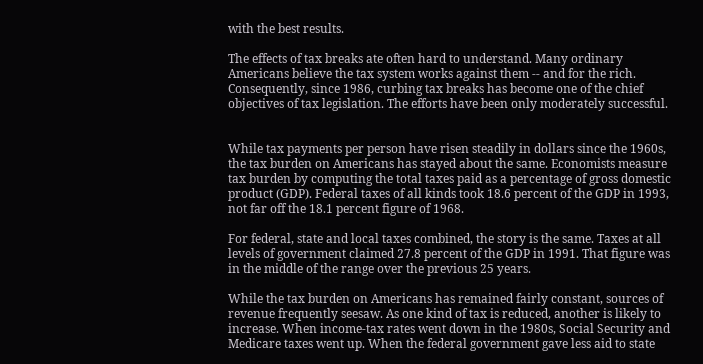with the best results.

The effects of tax breaks ate often hard to understand. Many ordinary Americans believe the tax system works against them -- and for the rich. Consequently, since 1986, curbing tax breaks has become one of the chief objectives of tax legislation. The efforts have been only moderately successful.


While tax payments per person have risen steadily in dollars since the 1960s, the tax burden on Americans has stayed about the same. Economists measure tax burden by computing the total taxes paid as a percentage of gross domestic product (GDP). Federal taxes of all kinds took 18.6 percent of the GDP in 1993, not far off the 18.1 percent figure of 1968.

For federal, state and local taxes combined, the story is the same. Taxes at all levels of government claimed 27.8 percent of the GDP in 1991. That figure was in the middle of the range over the previous 25 years.

While the tax burden on Americans has remained fairly constant, sources of revenue frequently seesaw. As one kind of tax is reduced, another is likely to increase. When income-tax rates went down in the 1980s, Social Security and Medicare taxes went up. When the federal government gave less aid to state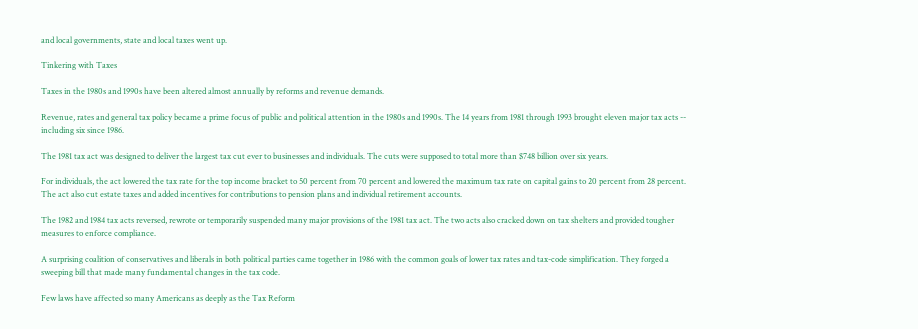and local governments, state and local taxes went up.

Tinkering with Taxes

Taxes in the 1980s and 1990s have been altered almost annually by reforms and revenue demands.

Revenue, rates and general tax policy became a prime focus of public and political attention in the 1980s and 1990s. The 14 years from 1981 through 1993 brought eleven major tax acts -- including six since 1986.

The 1981 tax act was designed to deliver the largest tax cut ever to businesses and individuals. The cuts were supposed to total more than $748 billion over six years.

For individuals, the act lowered the tax rate for the top income bracket to 50 percent from 70 percent and lowered the maximum tax rate on capital gains to 20 percent from 28 percent. The act also cut estate taxes and added incentives for contributions to pension plans and individual retirement accounts.

The 1982 and 1984 tax acts reversed, rewrote or temporarily suspended many major provisions of the 1981 tax act. The two acts also cracked down on tax shelters and provided tougher measures to enforce compliance.

A surprising coalition of conservatives and liberals in both political parties came together in 1986 with the common goals of lower tax rates and tax-code simplification. They forged a sweeping bill that made many fundamental changes in the tax code.

Few laws have affected so many Americans as deeply as the Tax Reform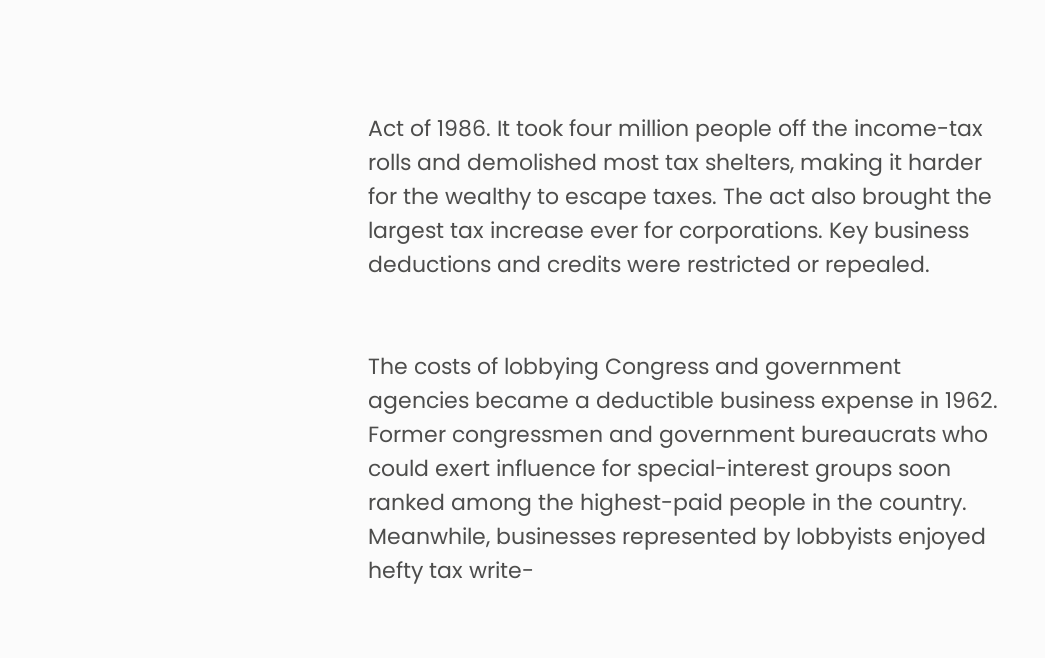Act of 1986. It took four million people off the income-tax rolls and demolished most tax shelters, making it harder for the wealthy to escape taxes. The act also brought the largest tax increase ever for corporations. Key business deductions and credits were restricted or repealed.


The costs of lobbying Congress and government agencies became a deductible business expense in 1962. Former congressmen and government bureaucrats who could exert influence for special-interest groups soon ranked among the highest-paid people in the country. Meanwhile, businesses represented by lobbyists enjoyed hefty tax write-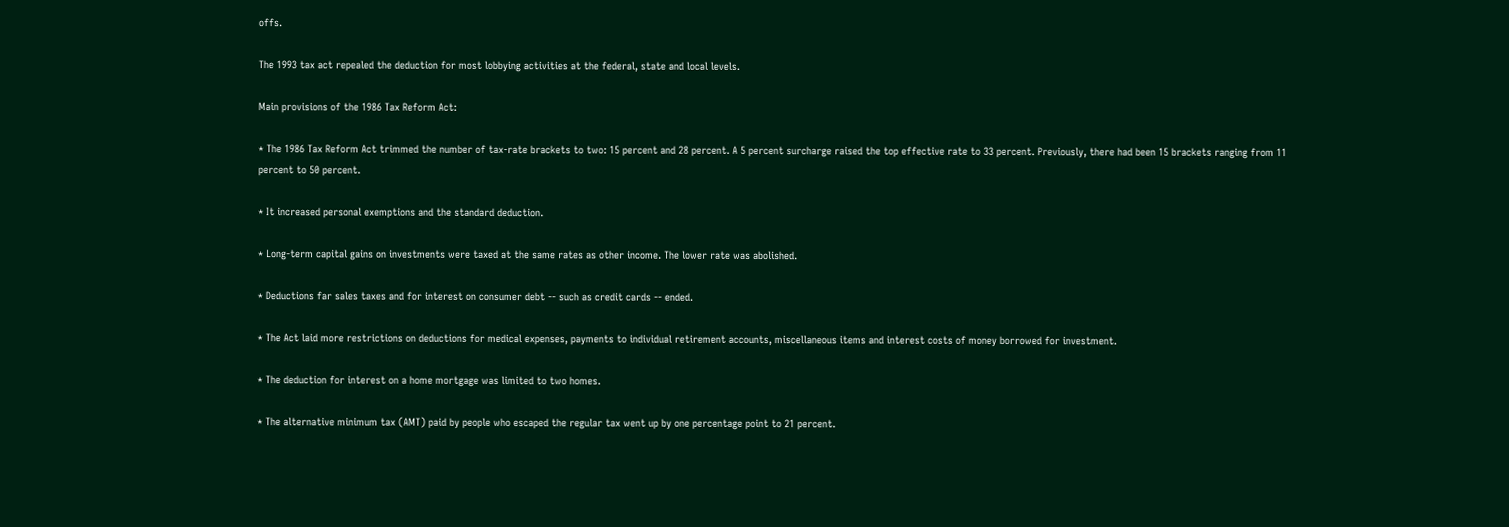offs.

The 1993 tax act repealed the deduction for most lobbying activities at the federal, state and local levels.

Main provisions of the 1986 Tax Reform Act:

* The 1986 Tax Reform Act trimmed the number of tax-rate brackets to two: 15 percent and 28 percent. A 5 percent surcharge raised the top effective rate to 33 percent. Previously, there had been 15 brackets ranging from 11 percent to 50 percent.

* It increased personal exemptions and the standard deduction.

* Long-term capital gains on investments were taxed at the same rates as other income. The lower rate was abolished.

* Deductions far sales taxes and for interest on consumer debt -- such as credit cards -- ended.

* The Act laid more restrictions on deductions for medical expenses, payments to individual retirement accounts, miscellaneous items and interest costs of money borrowed for investment.

* The deduction for interest on a home mortgage was limited to two homes.

* The alternative minimum tax (AMT) paid by people who escaped the regular tax went up by one percentage point to 21 percent.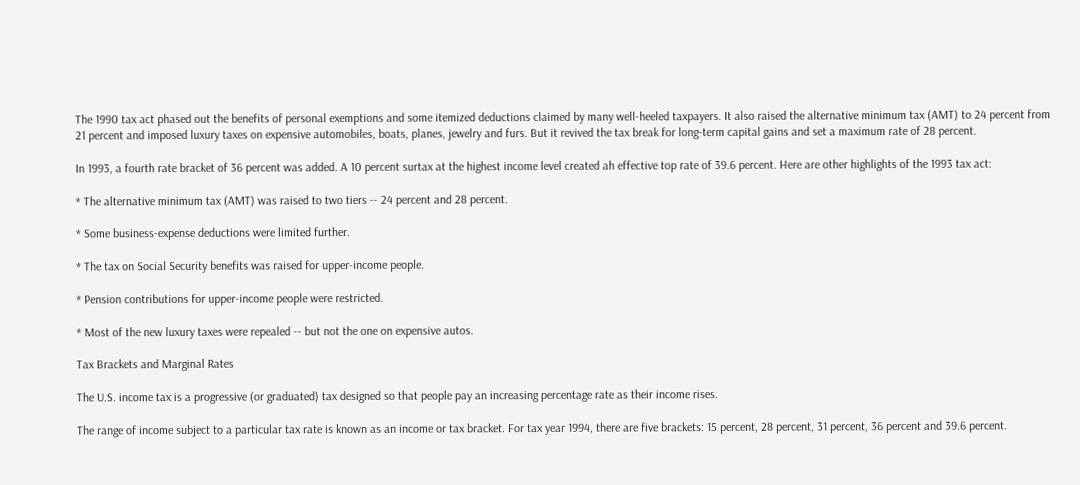The 1990 tax act phased out the benefits of personal exemptions and some itemized deductions claimed by many well-heeled taxpayers. It also raised the alternative minimum tax (AMT) to 24 percent from 21 percent and imposed luxury taxes on expensive automobiles, boats, planes, jewelry and furs. But it revived the tax break for long-term capital gains and set a maximum rate of 28 percent.

In 1993, a fourth rate bracket of 36 percent was added. A 10 percent surtax at the highest income level created ah effective top rate of 39.6 percent. Here are other highlights of the 1993 tax act:

* The alternative minimum tax (AMT) was raised to two tiers -- 24 percent and 28 percent.

* Some business-expense deductions were limited further.

* The tax on Social Security benefits was raised for upper-income people.

* Pension contributions for upper-income people were restricted.

* Most of the new luxury taxes were repealed -- but not the one on expensive autos.

Tax Brackets and Marginal Rates

The U.S. income tax is a progressive (or graduated) tax designed so that people pay an increasing percentage rate as their income rises.

The range of income subject to a particular tax rate is known as an income or tax bracket. For tax year 1994, there are five brackets: 15 percent, 28 percent, 31 percent, 36 percent and 39.6 percent.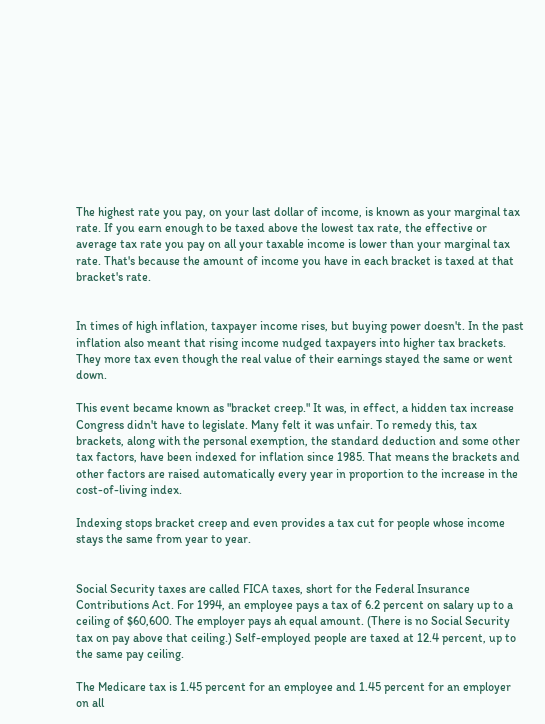The highest rate you pay, on your last dollar of income, is known as your marginal tax rate. If you earn enough to be taxed above the lowest tax rate, the effective or average tax rate you pay on all your taxable income is lower than your marginal tax rate. That's because the amount of income you have in each bracket is taxed at that bracket's rate.


In times of high inflation, taxpayer income rises, but buying power doesn't. In the past inflation also meant that rising income nudged taxpayers into higher tax brackets. They more tax even though the real value of their earnings stayed the same or went down.

This event became known as "bracket creep." It was, in effect, a hidden tax increase Congress didn't have to legislate. Many felt it was unfair. To remedy this, tax brackets, along with the personal exemption, the standard deduction and some other tax factors, have been indexed for inflation since 1985. That means the brackets and other factors are raised automatically every year in proportion to the increase in the cost-of-living index.

Indexing stops bracket creep and even provides a tax cut for people whose income stays the same from year to year.


Social Security taxes are called FICA taxes, short for the Federal Insurance Contributions Act. For 1994, an employee pays a tax of 6.2 percent on salary up to a ceiling of $60,600. The employer pays ah equal amount. (There is no Social Security tax on pay above that ceiling.) Self-employed people are taxed at 12.4 percent, up to the same pay ceiling.

The Medicare tax is 1.45 percent for an employee and 1.45 percent for an employer on all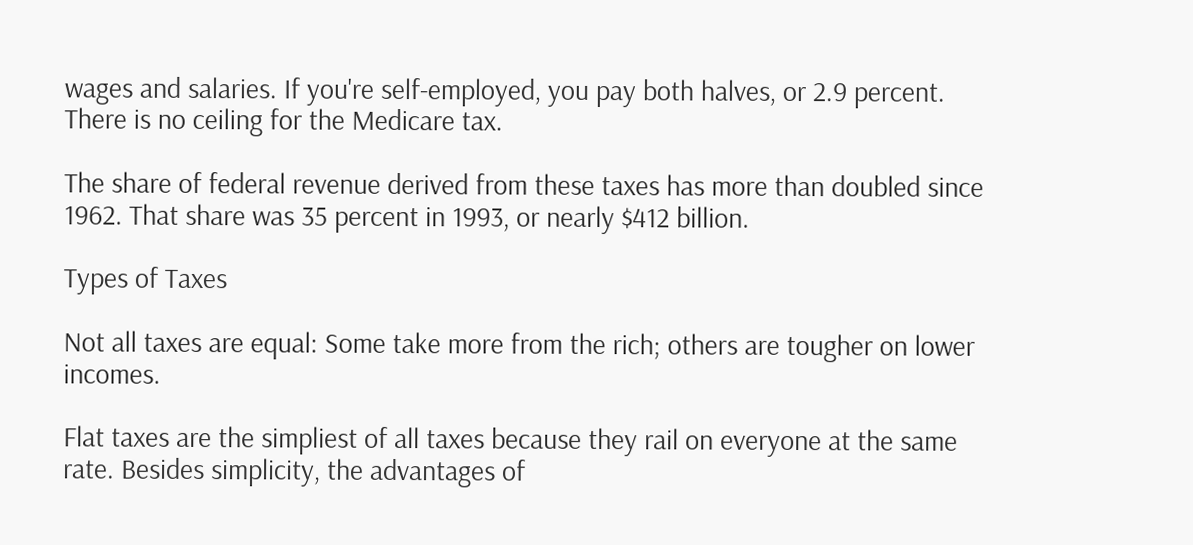wages and salaries. If you're self-employed, you pay both halves, or 2.9 percent. There is no ceiling for the Medicare tax.

The share of federal revenue derived from these taxes has more than doubled since 1962. That share was 35 percent in 1993, or nearly $412 billion.

Types of Taxes

Not all taxes are equal: Some take more from the rich; others are tougher on lower incomes.

Flat taxes are the simpliest of all taxes because they rail on everyone at the same rate. Besides simplicity, the advantages of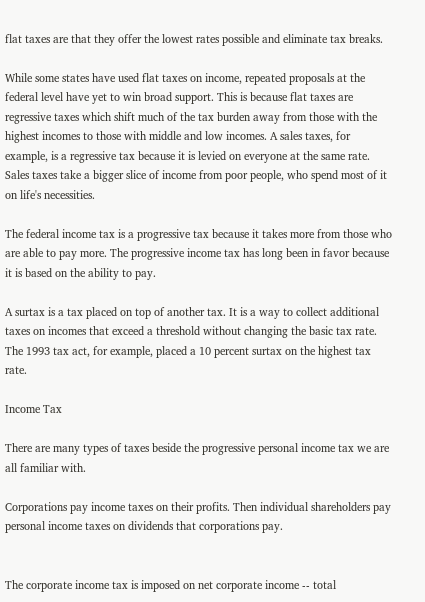flat taxes are that they offer the lowest rates possible and eliminate tax breaks.

While some states have used flat taxes on income, repeated proposals at the federal level have yet to win broad support. This is because flat taxes are regressive taxes which shift much of the tax burden away from those with the highest incomes to those with middle and low incomes. A sales taxes, for example, is a regressive tax because it is levied on everyone at the same rate. Sales taxes take a bigger slice of income from poor people, who spend most of it on life's necessities.

The federal income tax is a progressive tax because it takes more from those who are able to pay more. The progressive income tax has long been in favor because it is based on the ability to pay.

A surtax is a tax placed on top of another tax. It is a way to collect additional taxes on incomes that exceed a threshold without changing the basic tax rate. The 1993 tax act, for example, placed a 10 percent surtax on the highest tax rate.

Income Tax

There are many types of taxes beside the progressive personal income tax we are all familiar with.

Corporations pay income taxes on their profits. Then individual shareholders pay personal income taxes on dividends that corporations pay.


The corporate income tax is imposed on net corporate income -- total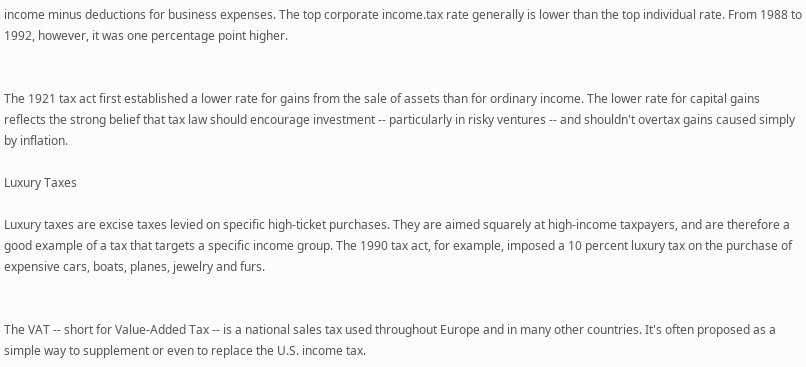income minus deductions for business expenses. The top corporate income.tax rate generally is lower than the top individual rate. From 1988 to 1992, however, it was one percentage point higher.


The 1921 tax act first established a lower rate for gains from the sale of assets than for ordinary income. The lower rate for capital gains reflects the strong belief that tax law should encourage investment -- particularly in risky ventures -- and shouldn't overtax gains caused simply by inflation.

Luxury Taxes

Luxury taxes are excise taxes levied on specific high-ticket purchases. They are aimed squarely at high-income taxpayers, and are therefore a good example of a tax that targets a specific income group. The 1990 tax act, for example, imposed a 10 percent luxury tax on the purchase of expensive cars, boats, planes, jewelry and furs.


The VAT -- short for Value-Added Tax -- is a national sales tax used throughout Europe and in many other countries. It's often proposed as a simple way to supplement or even to replace the U.S. income tax.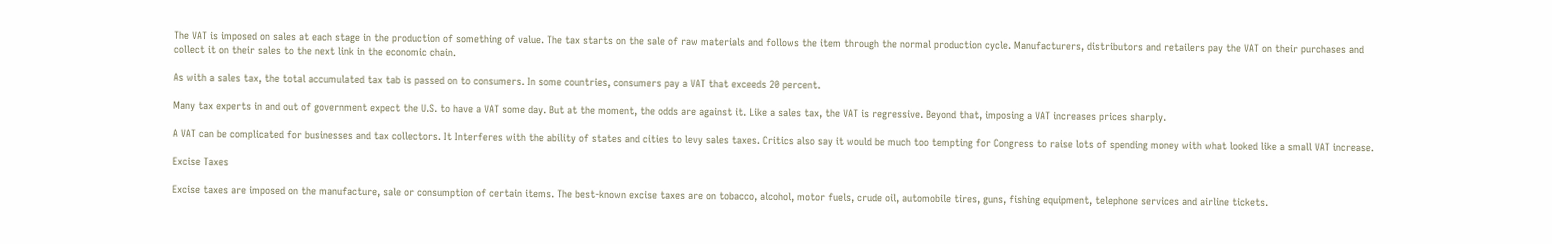The VAT is imposed on sales at each stage in the production of something of value. The tax starts on the sale of raw materials and follows the item through the normal production cycle. Manufacturers, distributors and retailers pay the VAT on their purchases and collect it on their sales to the next link in the economic chain.

As with a sales tax, the total accumulated tax tab is passed on to consumers. In some countries, consumers pay a VAT that exceeds 20 percent.

Many tax experts in and out of government expect the U.S. to have a VAT some day. But at the moment, the odds are against it. Like a sales tax, the VAT is regressive. Beyond that, imposing a VAT increases prices sharply.

A VAT can be complicated for businesses and tax collectors. It Interferes with the ability of states and cities to levy sales taxes. Critics also say it would be much too tempting for Congress to raise lots of spending money with what looked like a small VAT increase.

Excise Taxes

Excise taxes are imposed on the manufacture, sale or consumption of certain items. The best-known excise taxes are on tobacco, alcohol, motor fuels, crude oil, automobile tires, guns, fishing equipment, telephone services and airline tickets.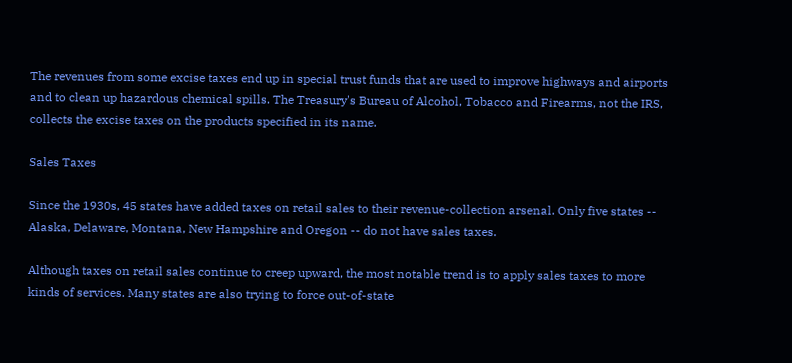The revenues from some excise taxes end up in special trust funds that are used to improve highways and airports and to clean up hazardous chemical spills. The Treasury's Bureau of Alcohol, Tobacco and Firearms, not the IRS, collects the excise taxes on the products specified in its name.

Sales Taxes

Since the 1930s, 45 states have added taxes on retail sales to their revenue-collection arsenal. Only five states -- Alaska, Delaware, Montana, New Hampshire and Oregon -- do not have sales taxes.

Although taxes on retail sales continue to creep upward, the most notable trend is to apply sales taxes to more kinds of services. Many states are also trying to force out-of-state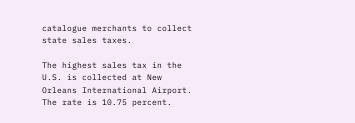catalogue merchants to collect state sales taxes.

The highest sales tax in the U.S. is collected at New Orleans International Airport. The rate is 10.75 percent.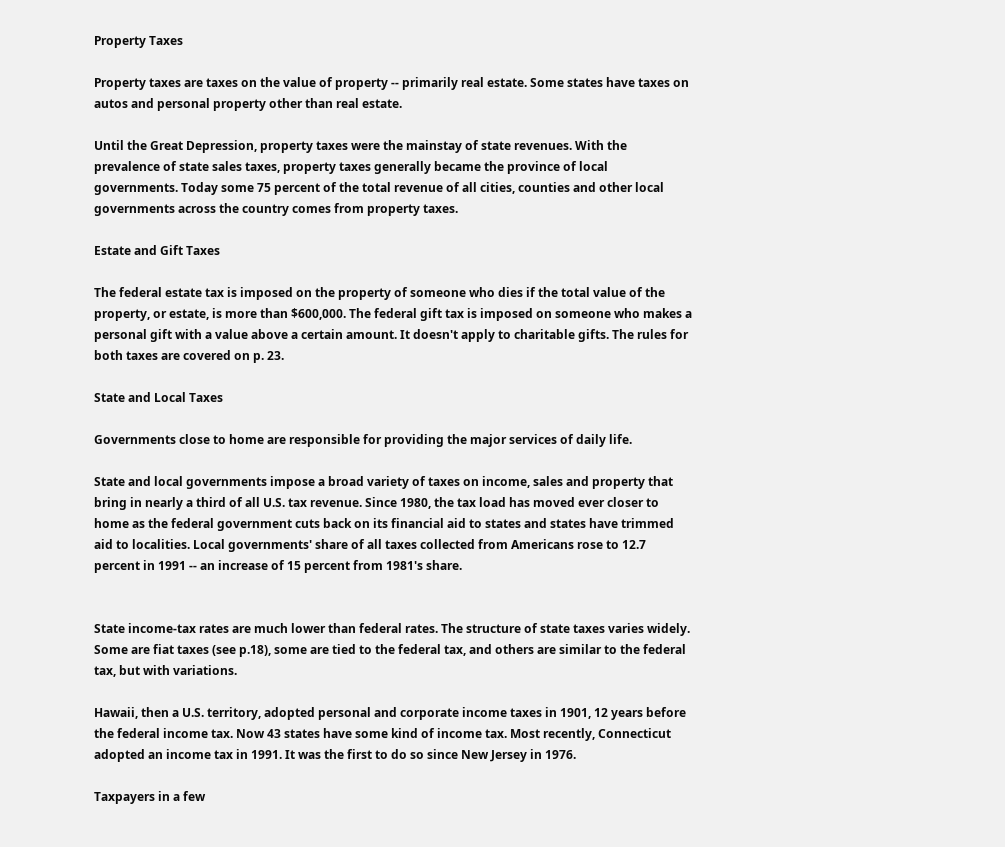Property Taxes

Property taxes are taxes on the value of property -- primarily real estate. Some states have taxes on autos and personal property other than real estate.

Until the Great Depression, property taxes were the mainstay of state revenues. With the prevalence of state sales taxes, property taxes generally became the province of local governments. Today some 75 percent of the total revenue of all cities, counties and other local governments across the country comes from property taxes.

Estate and Gift Taxes

The federal estate tax is imposed on the property of someone who dies if the total value of the property, or estate, is more than $600,000. The federal gift tax is imposed on someone who makes a personal gift with a value above a certain amount. It doesn't apply to charitable gifts. The rules for both taxes are covered on p. 23.

State and Local Taxes

Governments close to home are responsible for providing the major services of daily life.

State and local governments impose a broad variety of taxes on income, sales and property that bring in nearly a third of all U.S. tax revenue. Since 1980, the tax load has moved ever closer to home as the federal government cuts back on its financial aid to states and states have trimmed aid to localities. Local governments' share of all taxes collected from Americans rose to 12.7 percent in 1991 -- an increase of 15 percent from 1981's share.


State income-tax rates are much lower than federal rates. The structure of state taxes varies widely. Some are fiat taxes (see p.18), some are tied to the federal tax, and others are similar to the federal tax, but with variations.

Hawaii, then a U.S. territory, adopted personal and corporate income taxes in 1901, 12 years before the federal income tax. Now 43 states have some kind of income tax. Most recently, Connecticut adopted an income tax in 1991. It was the first to do so since New Jersey in 1976.

Taxpayers in a few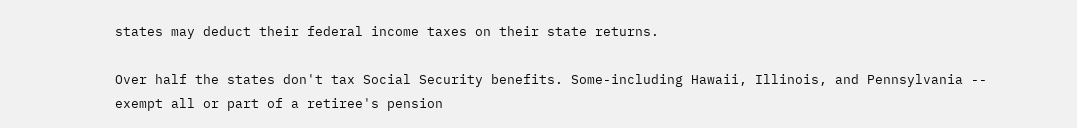states may deduct their federal income taxes on their state returns.

Over half the states don't tax Social Security benefits. Some-including Hawaii, Illinois, and Pennsylvania -- exempt all or part of a retiree's pension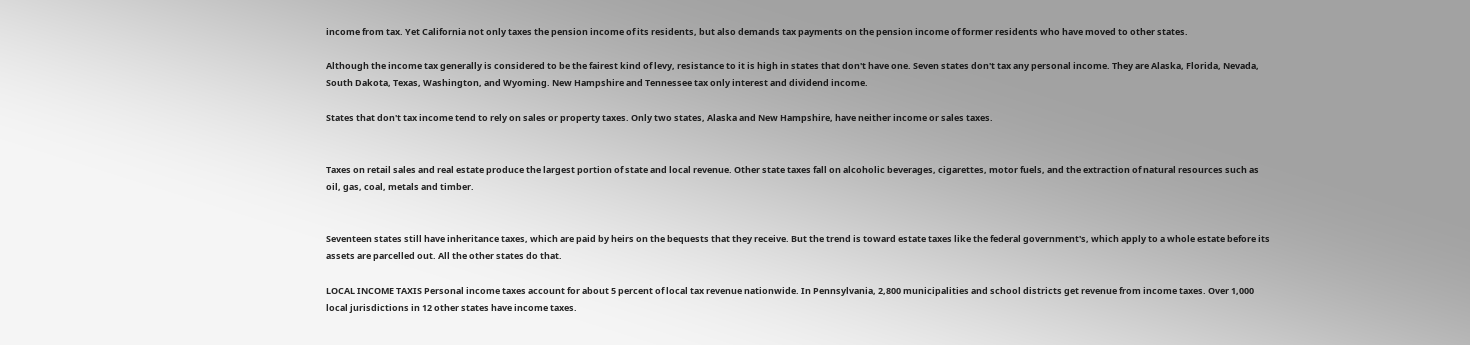income from tax. Yet California not only taxes the pension income of its residents, but also demands tax payments on the pension income of former residents who have moved to other states.

Although the income tax generally is considered to be the fairest kind of levy, resistance to it is high in states that don't have one. Seven states don't tax any personal income. They are Alaska, Florida, Nevada, South Dakota, Texas, Washington, and Wyoming. New Hampshire and Tennessee tax only interest and dividend income.

States that don't tax income tend to rely on sales or property taxes. Only two states, Alaska and New Hampshire, have neither income or sales taxes.


Taxes on retail sales and real estate produce the largest portion of state and local revenue. Other state taxes fall on alcoholic beverages, cigarettes, motor fuels, and the extraction of natural resources such as oil, gas, coal, metals and timber.


Seventeen states still have inheritance taxes, which are paid by heirs on the bequests that they receive. But the trend is toward estate taxes like the federal government's, which apply to a whole estate before its assets are parcelled out. All the other states do that.

LOCAL INCOME TAXIS Personal income taxes account for about 5 percent of local tax revenue nationwide. In Pennsylvania, 2,800 municipalities and school districts get revenue from income taxes. Over 1,000 local jurisdictions in 12 other states have income taxes.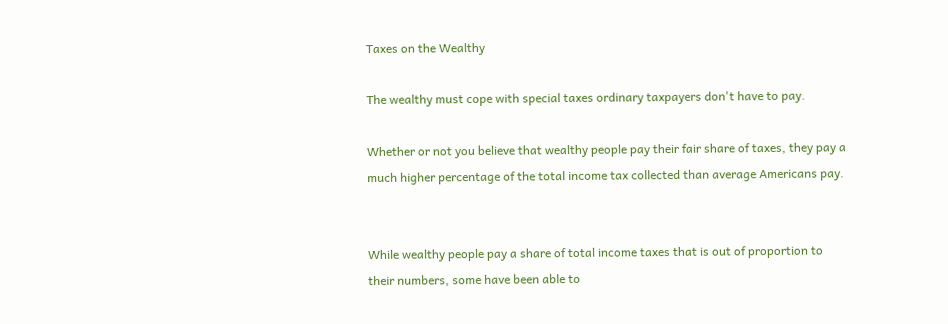Taxes on the Wealthy

The wealthy must cope with special taxes ordinary taxpayers don't have to pay.

Whether or not you believe that wealthy people pay their fair share of taxes, they pay a much higher percentage of the total income tax collected than average Americans pay.


While wealthy people pay a share of total income taxes that is out of proportion to their numbers, some have been able to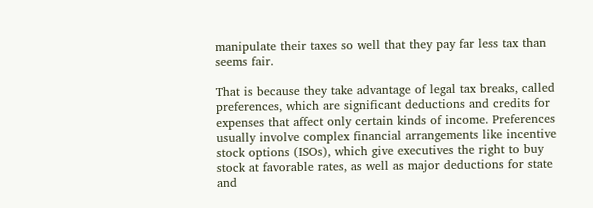manipulate their taxes so well that they pay far less tax than seems fair.

That is because they take advantage of legal tax breaks, called preferences, which are significant deductions and credits for expenses that affect only certain kinds of income. Preferences usually involve complex financial arrangements like incentive stock options (ISOs), which give executives the right to buy stock at favorable rates, as well as major deductions for state and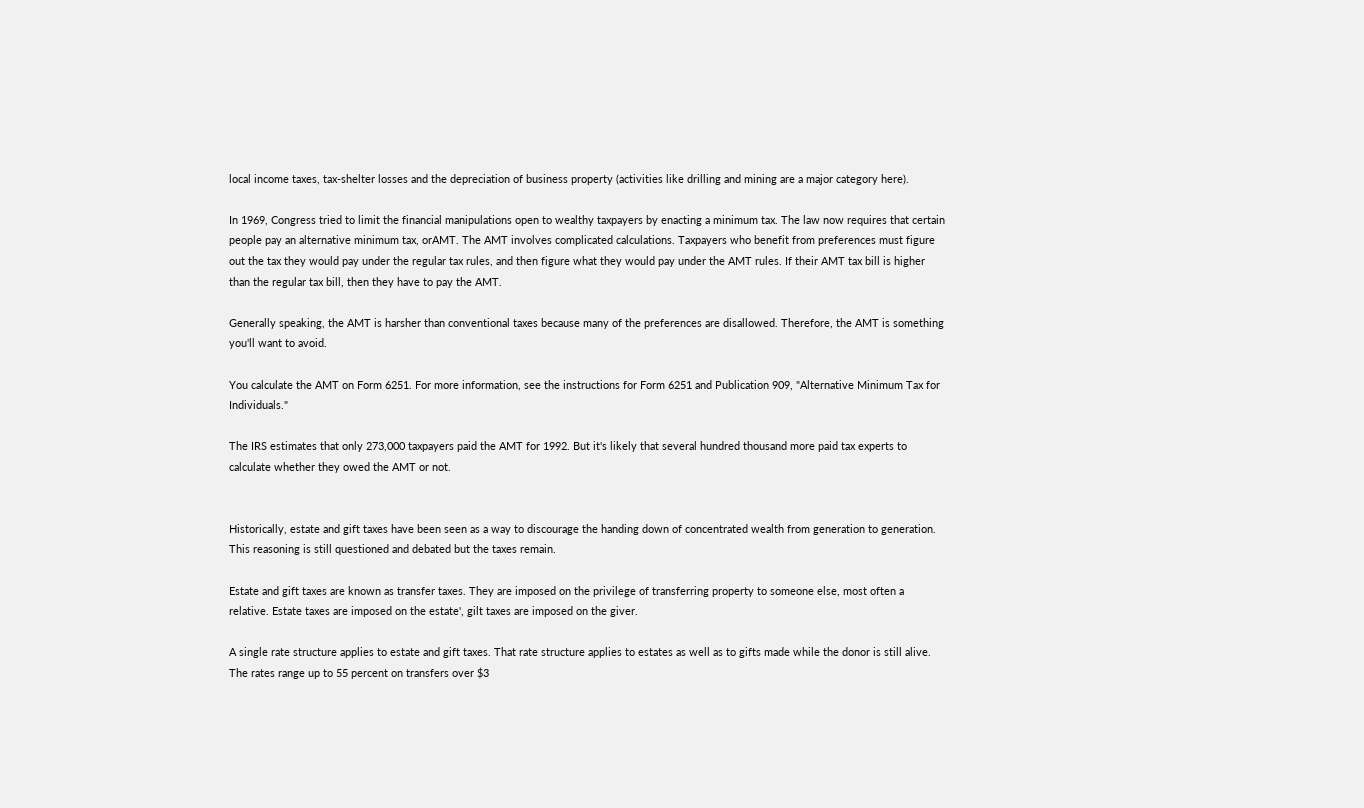local income taxes, tax-shelter losses and the depreciation of business property (activities like drilling and mining are a major category here).

In 1969, Congress tried to limit the financial manipulations open to wealthy taxpayers by enacting a minimum tax. The law now requires that certain people pay an alternative minimum tax, orAMT. The AMT involves complicated calculations. Taxpayers who benefit from preferences must figure out the tax they would pay under the regular tax rules, and then figure what they would pay under the AMT rules. If their AMT tax bill is higher than the regular tax bill, then they have to pay the AMT.

Generally speaking, the AMT is harsher than conventional taxes because many of the preferences are disallowed. Therefore, the AMT is something you'll want to avoid.

You calculate the AMT on Form 6251. For more information, see the instructions for Form 6251 and Publication 909, "Alternative Minimum Tax for Individuals."

The IRS estimates that only 273,000 taxpayers paid the AMT for 1992. But it's likely that several hundred thousand more paid tax experts to calculate whether they owed the AMT or not.


Historically, estate and gift taxes have been seen as a way to discourage the handing down of concentrated wealth from generation to generation. This reasoning is still questioned and debated but the taxes remain.

Estate and gift taxes are known as transfer taxes. They are imposed on the privilege of transferring property to someone else, most often a relative. Estate taxes are imposed on the estate', gilt taxes are imposed on the giver.

A single rate structure applies to estate and gift taxes. That rate structure applies to estates as well as to gifts made while the donor is still alive. The rates range up to 55 percent on transfers over $3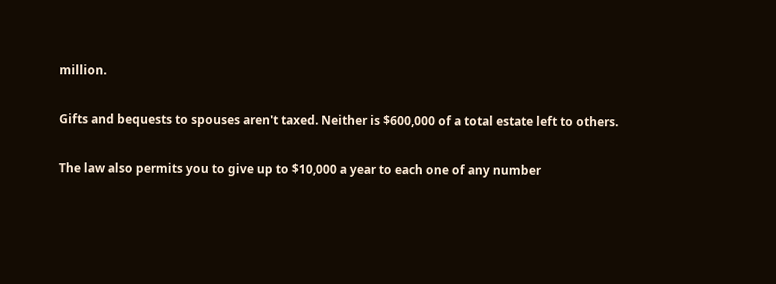million.

Gifts and bequests to spouses aren't taxed. Neither is $600,000 of a total estate left to others.

The law also permits you to give up to $10,000 a year to each one of any number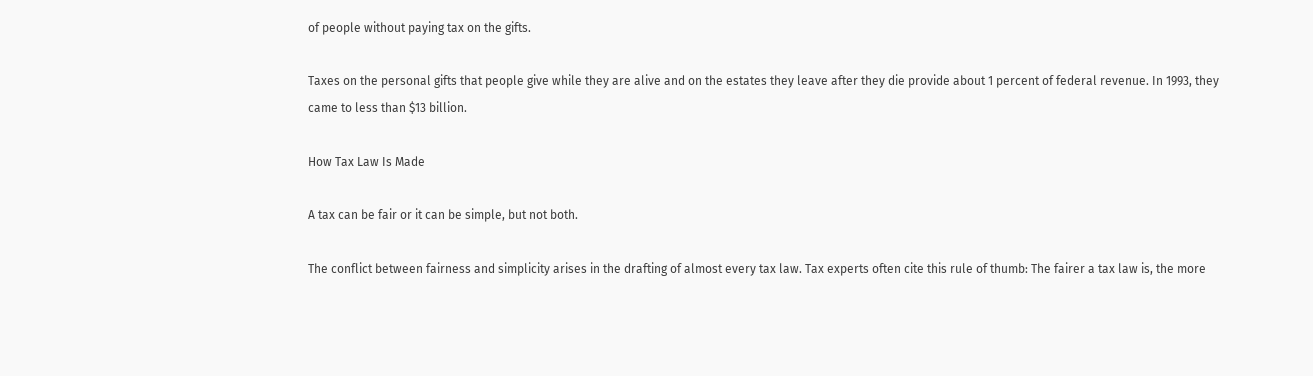of people without paying tax on the gifts.

Taxes on the personal gifts that people give while they are alive and on the estates they leave after they die provide about 1 percent of federal revenue. In 1993, they came to less than $13 billion.

How Tax Law Is Made

A tax can be fair or it can be simple, but not both.

The conflict between fairness and simplicity arises in the drafting of almost every tax law. Tax experts often cite this rule of thumb: The fairer a tax law is, the more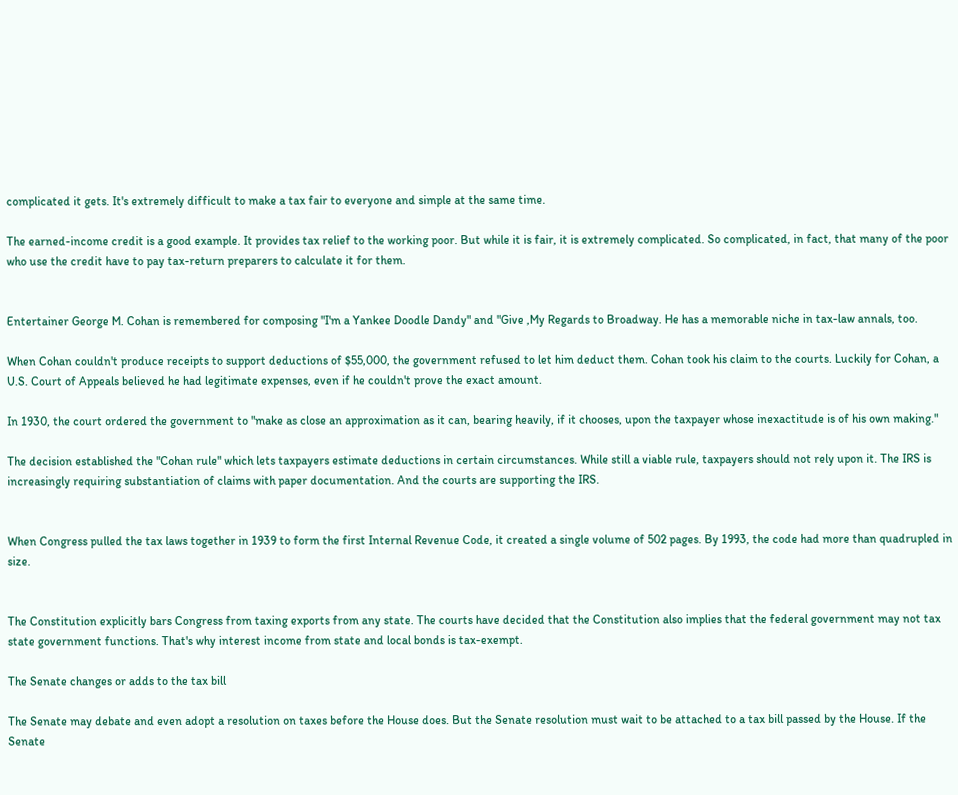complicated it gets. It's extremely difficult to make a tax fair to everyone and simple at the same time.

The earned-income credit is a good example. It provides tax relief to the working poor. But while it is fair, it is extremely complicated. So complicated, in fact, that many of the poor who use the credit have to pay tax-return preparers to calculate it for them.


Entertainer George M. Cohan is remembered for composing "I'm a Yankee Doodle Dandy" and "Give ,My Regards to Broadway. He has a memorable niche in tax-law annals, too.

When Cohan couldn't produce receipts to support deductions of $55,000, the government refused to let him deduct them. Cohan took his claim to the courts. Luckily for Cohan, a U.S. Court of Appeals believed he had legitimate expenses, even if he couldn't prove the exact amount.

In 1930, the court ordered the government to "make as close an approximation as it can, bearing heavily, if it chooses, upon the taxpayer whose inexactitude is of his own making."

The decision established the "Cohan rule" which lets taxpayers estimate deductions in certain circumstances. While still a viable rule, taxpayers should not rely upon it. The IRS is increasingly requiring substantiation of claims with paper documentation. And the courts are supporting the IRS.


When Congress pulled the tax laws together in 1939 to form the first Internal Revenue Code, it created a single volume of 502 pages. By 1993, the code had more than quadrupled in size.


The Constitution explicitly bars Congress from taxing exports from any state. The courts have decided that the Constitution also implies that the federal government may not tax state government functions. That's why interest income from state and local bonds is tax-exempt.

The Senate changes or adds to the tax bill

The Senate may debate and even adopt a resolution on taxes before the House does. But the Senate resolution must wait to be attached to a tax bill passed by the House. If the Senate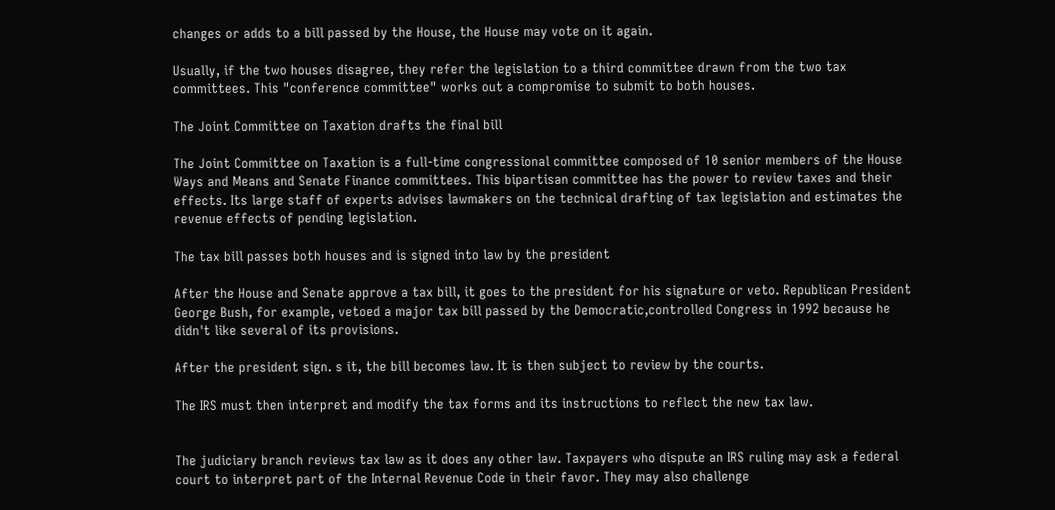changes or adds to a bill passed by the House, the House may vote on it again.

Usually, if the two houses disagree, they refer the legislation to a third committee drawn from the two tax committees. This "conference committee" works out a compromise to submit to both houses.

The Joint Committee on Taxation drafts the final bill

The Joint Committee on Taxation is a full-time congressional committee composed of 10 senior members of the House Ways and Means and Senate Finance committees. This bipartisan committee has the power to review taxes and their effects. Its large staff of experts advises lawmakers on the technical drafting of tax legislation and estimates the revenue effects of pending legislation.

The tax bill passes both houses and is signed into law by the president

After the House and Senate approve a tax bill, it goes to the president for his signature or veto. Republican President George Bush, for example, vetoed a major tax bill passed by the Democratic,controlled Congress in 1992 because he didn't like several of its provisions.

After the president sign. s it, the bill becomes law. It is then subject to review by the courts.

The IRS must then interpret and modify the tax forms and its instructions to reflect the new tax law.


The judiciary branch reviews tax law as it does any other law. Taxpayers who dispute an IRS ruling may ask a federal court to interpret part of the Internal Revenue Code in their favor. They may also challenge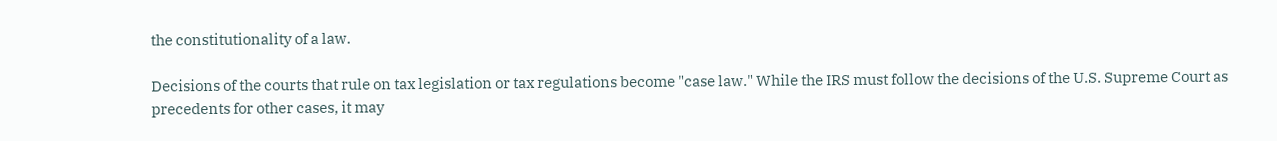the constitutionality of a law.

Decisions of the courts that rule on tax legislation or tax regulations become "case law." While the IRS must follow the decisions of the U.S. Supreme Court as precedents for other cases, it may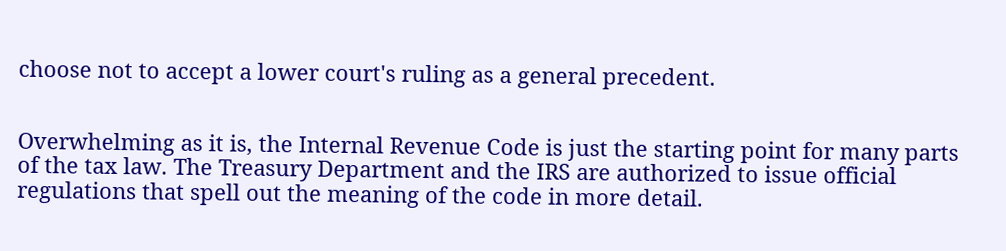choose not to accept a lower court's ruling as a general precedent.


Overwhelming as it is, the Internal Revenue Code is just the starting point for many parts of the tax law. The Treasury Department and the IRS are authorized to issue official regulations that spell out the meaning of the code in more detail.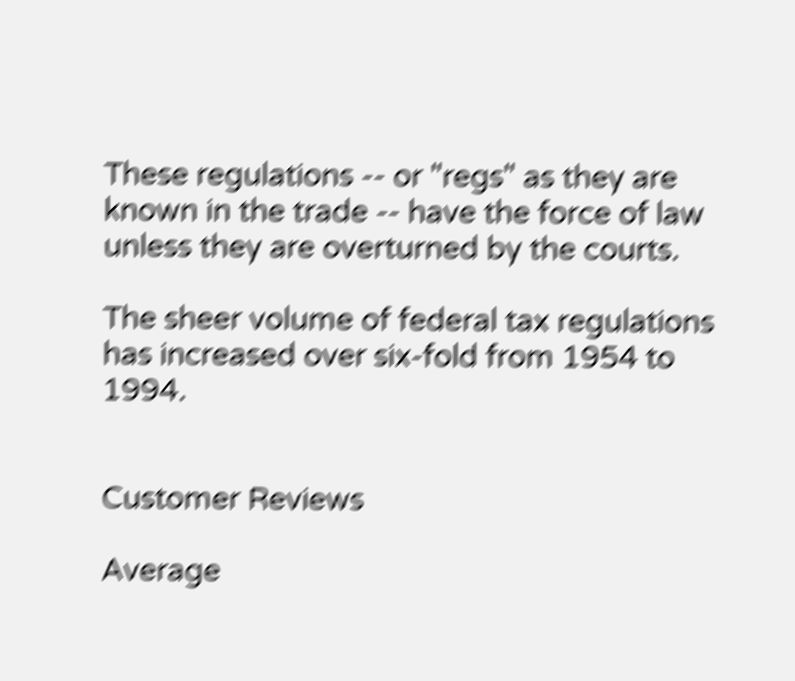These regulations -- or "regs" as they are known in the trade -- have the force of law unless they are overturned by the courts.

The sheer volume of federal tax regulations has increased over six-fold from 1954 to 1994.


Customer Reviews

Average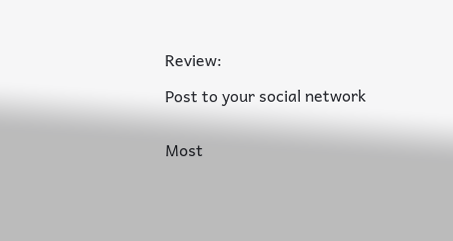Review:

Post to your social network


Most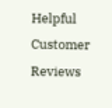Helpful Customer Reviews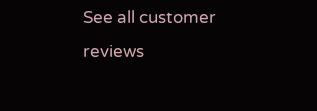See all customer reviews